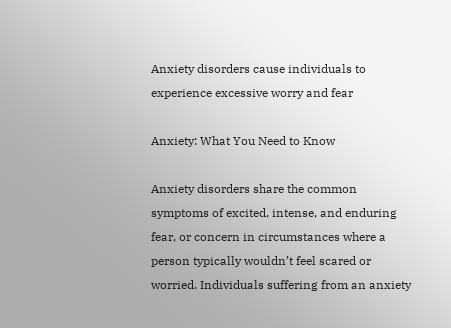Anxiety disorders cause individuals to experience excessive worry and fear

Anxiety: What You Need to Know

Anxiety disorders share the common symptoms of excited, intense, and enduring fear, or concern in circumstances where a person typically wouldn’t feel scared or worried. Individuals suffering from an anxiety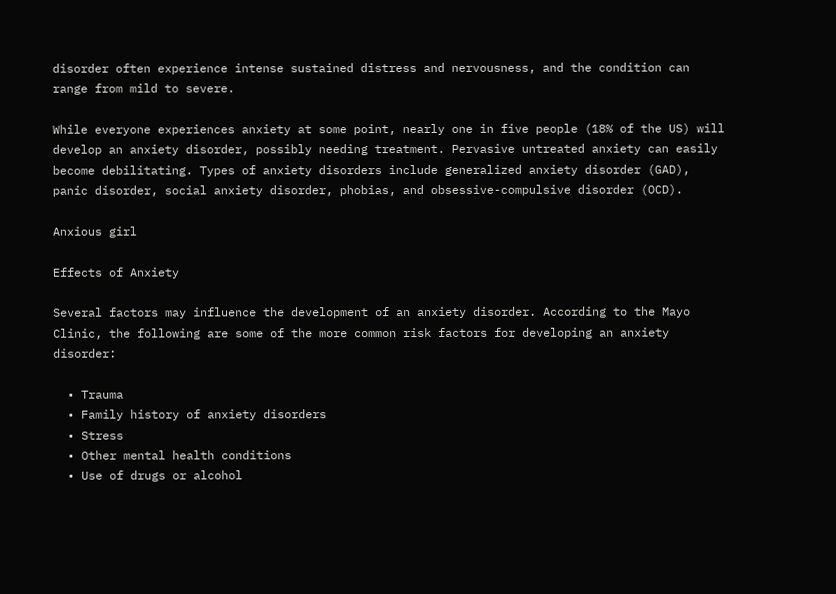disorder often experience intense sustained distress and nervousness, and the condition can range from mild to severe.

While everyone experiences anxiety at some point, nearly one in five people (18% of the US) will develop an anxiety disorder, possibly needing treatment. Pervasive untreated anxiety can easily become debilitating. Types of anxiety disorders include generalized anxiety disorder (GAD), panic disorder, social anxiety disorder, phobias, and obsessive-compulsive disorder (OCD).

Anxious girl

Effects of Anxiety

Several factors may influence the development of an anxiety disorder. According to the Mayo Clinic, the following are some of the more common risk factors for developing an anxiety disorder:

  • Trauma
  • Family history of anxiety disorders
  • Stress
  • Other mental health conditions
  • Use of drugs or alcohol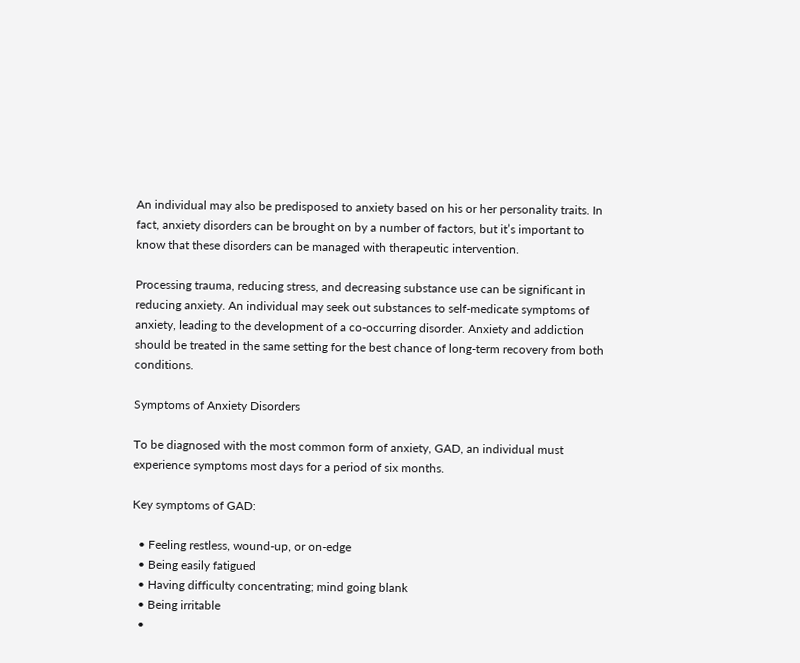An individual may also be predisposed to anxiety based on his or her personality traits. In fact, anxiety disorders can be brought on by a number of factors, but it’s important to know that these disorders can be managed with therapeutic intervention.

Processing trauma, reducing stress, and decreasing substance use can be significant in reducing anxiety. An individual may seek out substances to self-medicate symptoms of anxiety, leading to the development of a co-occurring disorder. Anxiety and addiction should be treated in the same setting for the best chance of long-term recovery from both conditions.

Symptoms of Anxiety Disorders

To be diagnosed with the most common form of anxiety, GAD, an individual must experience symptoms most days for a period of six months.

Key symptoms of GAD:

  • Feeling restless, wound-up, or on-edge
  • Being easily fatigued
  • Having difficulty concentrating; mind going blank
  • Being irritable
  •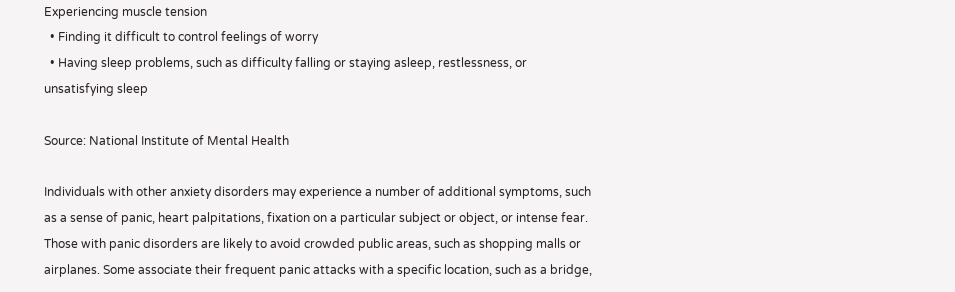Experiencing muscle tension
  • Finding it difficult to control feelings of worry
  • Having sleep problems, such as difficulty falling or staying asleep, restlessness, or unsatisfying sleep

Source: National Institute of Mental Health

Individuals with other anxiety disorders may experience a number of additional symptoms, such as a sense of panic, heart palpitations, fixation on a particular subject or object, or intense fear. Those with panic disorders are likely to avoid crowded public areas, such as shopping malls or airplanes. Some associate their frequent panic attacks with a specific location, such as a bridge,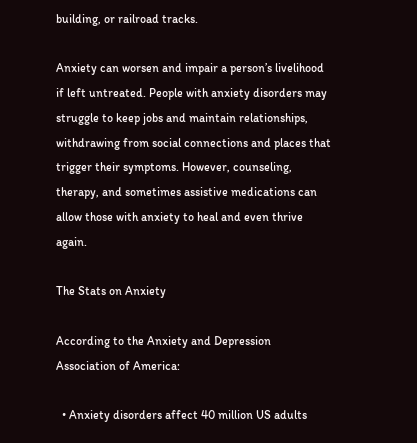building, or railroad tracks.

Anxiety can worsen and impair a person’s livelihood if left untreated. People with anxiety disorders may struggle to keep jobs and maintain relationships, withdrawing from social connections and places that trigger their symptoms. However, counseling, therapy, and sometimes assistive medications can allow those with anxiety to heal and even thrive again.

The Stats on Anxiety

According to the Anxiety and Depression Association of America:

  • Anxiety disorders affect 40 million US adults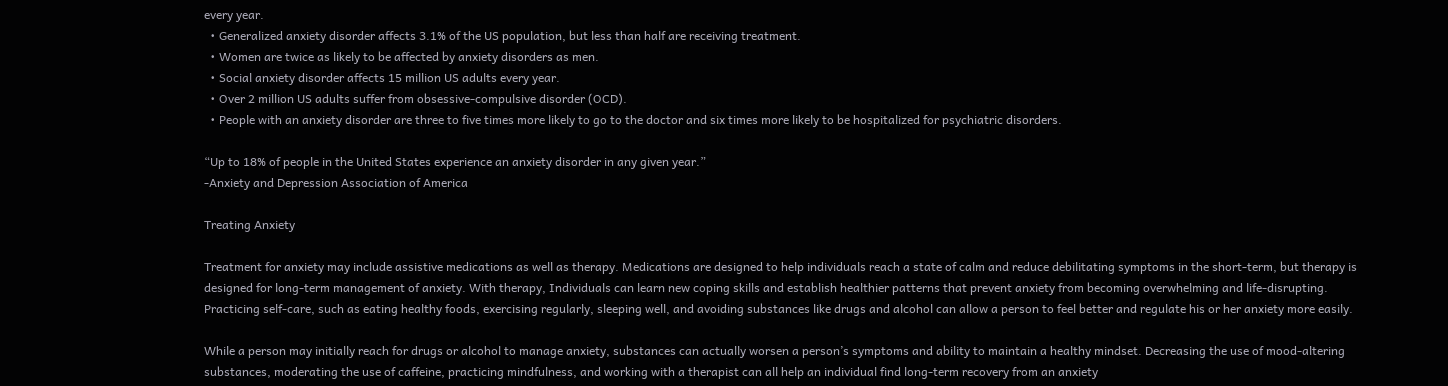every year.
  • Generalized anxiety disorder affects 3.1% of the US population, but less than half are receiving treatment.
  • Women are twice as likely to be affected by anxiety disorders as men.
  • Social anxiety disorder affects 15 million US adults every year.
  • Over 2 million US adults suffer from obsessive-compulsive disorder (OCD).
  • People with an anxiety disorder are three to five times more likely to go to the doctor and six times more likely to be hospitalized for psychiatric disorders.

“Up to 18% of people in the United States experience an anxiety disorder in any given year.”
-Anxiety and Depression Association of America

Treating Anxiety

Treatment for anxiety may include assistive medications as well as therapy. Medications are designed to help individuals reach a state of calm and reduce debilitating symptoms in the short-term, but therapy is designed for long-term management of anxiety. With therapy, Individuals can learn new coping skills and establish healthier patterns that prevent anxiety from becoming overwhelming and life-disrupting. Practicing self-care, such as eating healthy foods, exercising regularly, sleeping well, and avoiding substances like drugs and alcohol can allow a person to feel better and regulate his or her anxiety more easily.

While a person may initially reach for drugs or alcohol to manage anxiety, substances can actually worsen a person’s symptoms and ability to maintain a healthy mindset. Decreasing the use of mood-altering substances, moderating the use of caffeine, practicing mindfulness, and working with a therapist can all help an individual find long-term recovery from an anxiety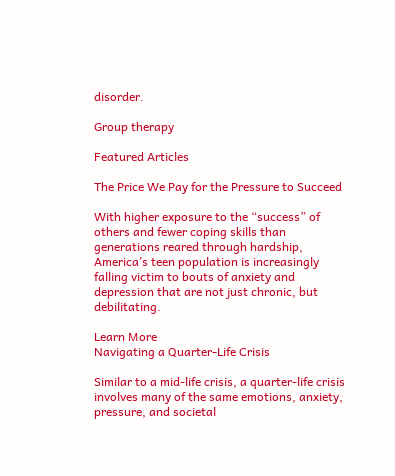disorder.

Group therapy

Featured Articles

The Price We Pay for the Pressure to Succeed

With higher exposure to the “success” of others and fewer coping skills than generations reared through hardship, America’s teen population is increasingly falling victim to bouts of anxiety and depression that are not just chronic, but debilitating.

Learn More
Navigating a Quarter-Life Crisis

Similar to a mid-life crisis, a quarter-life crisis involves many of the same emotions, anxiety, pressure, and societal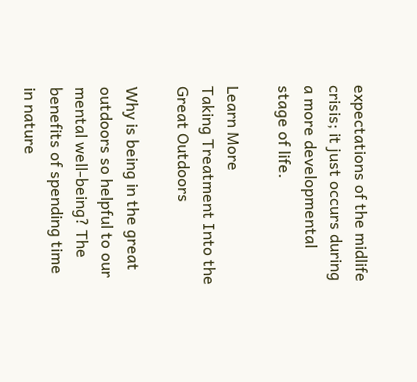expectations of the midlife crisis; it just occurs during a more developmental stage of life.

Learn More
Taking Treatment Into the Great Outdoors

Why is being in the great outdoors so helpful to our mental well-being? The benefits of spending time in nature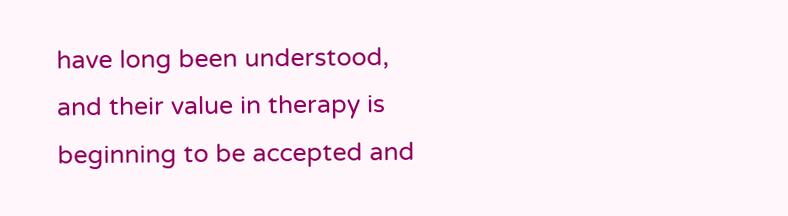have long been understood, and their value in therapy is beginning to be accepted and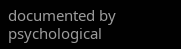documented by psychological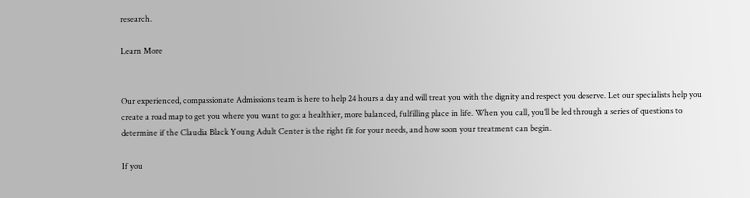research.

Learn More


Our experienced, compassionate Admissions team is here to help 24 hours a day and will treat you with the dignity and respect you deserve. Let our specialists help you create a road map to get you where you want to go: a healthier, more balanced, fulfilling place in life. When you call, you’ll be led through a series of questions to determine if the Claudia Black Young Adult Center is the right fit for your needs, and how soon your treatment can begin.

If you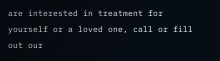are interested in treatment for yourself or a loved one, call or fill out our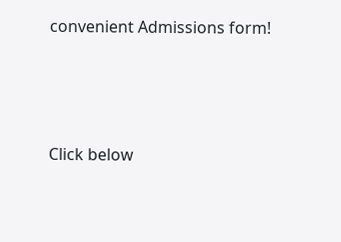convenient Admissions form!




Click below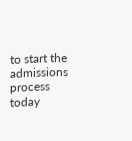to start the admissions process today